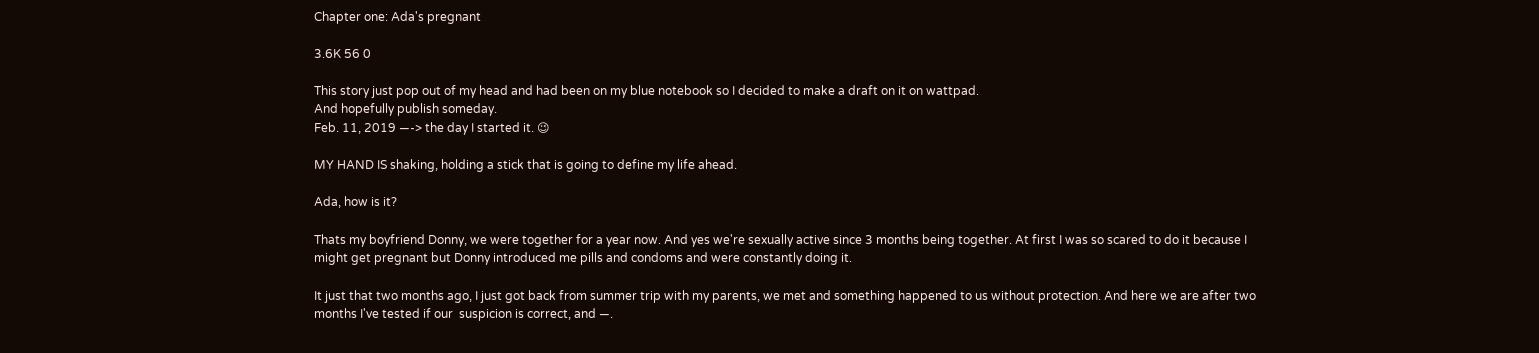Chapter one: Ada's pregnant

3.6K 56 0

This story just pop out of my head and had been on my blue notebook so I decided to make a draft on it on wattpad.
And hopefully publish someday.
Feb. 11, 2019 —-> the day I started it. 😉

MY HAND IS shaking, holding a stick that is going to define my life ahead.

Ada, how is it?

Thats my boyfriend Donny, we were together for a year now. And yes we're sexually active since 3 months being together. At first I was so scared to do it because I might get pregnant but Donny introduced me pills and condoms and were constantly doing it.

It just that two months ago, I just got back from summer trip with my parents, we met and something happened to us without protection. And here we are after two months I've tested if our  suspicion is correct, and —.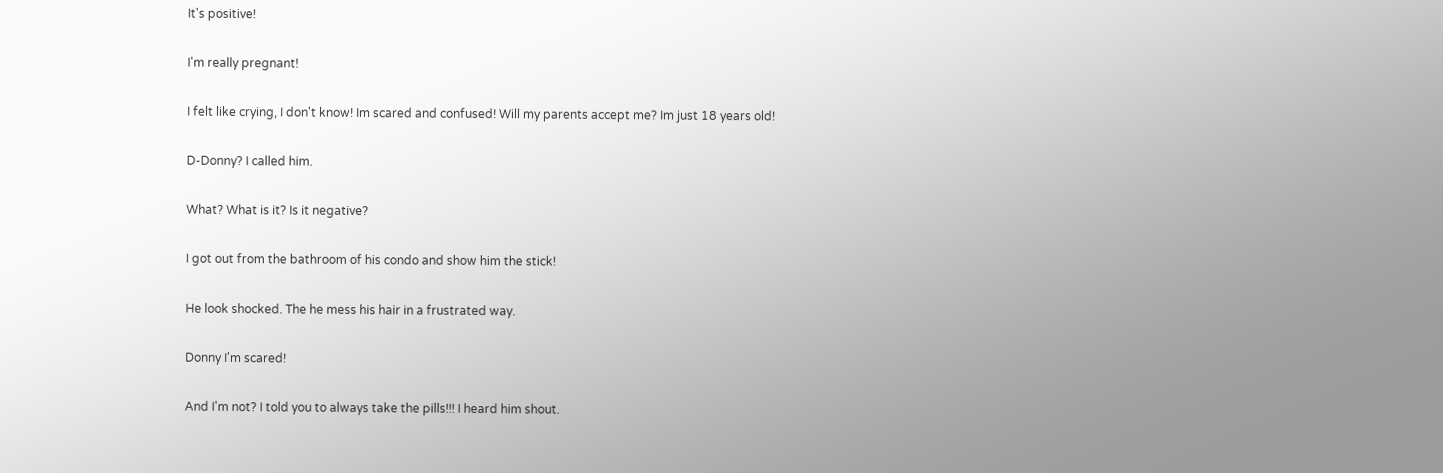It's positive!

I'm really pregnant!

I felt like crying, I don't know! Im scared and confused! Will my parents accept me? Im just 18 years old!

D-Donny? I called him.

What? What is it? Is it negative?

I got out from the bathroom of his condo and show him the stick!

He look shocked. The he mess his hair in a frustrated way.

Donny I'm scared!

And I'm not? I told you to always take the pills!!! I heard him shout.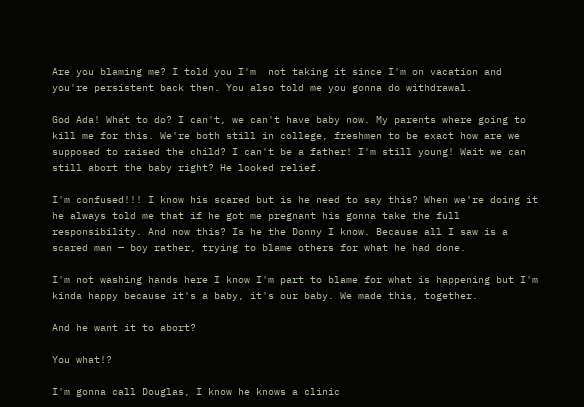Are you blaming me? I told you I'm  not taking it since I'm on vacation and you're persistent back then. You also told me you gonna do withdrawal.

God Ada! What to do? I can't, we can't have baby now. My parents where going to kill me for this. We're both still in college, freshmen to be exact how are we supposed to raised the child? I can't be a father! I'm still young! Wait we can still abort the baby right? He looked relief.

I'm confused!!! I know his scared but is he need to say this? When we're doing it he always told me that if he got me pregnant his gonna take the full responsibility. And now this? Is he the Donny I know. Because all I saw is a scared man — boy rather, trying to blame others for what he had done.

I'm not washing hands here I know I'm part to blame for what is happening but I'm kinda happy because it's a baby, it's our baby. We made this, together.

And he want it to abort?

You what!?

I'm gonna call Douglas, I know he knows a clinic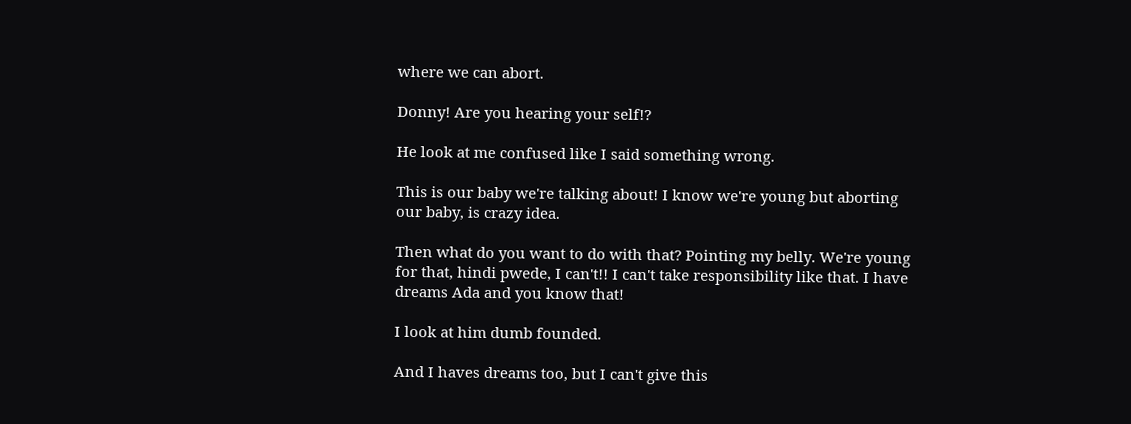where we can abort.

Donny! Are you hearing your self!?

He look at me confused like I said something wrong.

This is our baby we're talking about! I know we're young but aborting our baby, is crazy idea.

Then what do you want to do with that? Pointing my belly. We're young for that, hindi pwede, I can't!! I can't take responsibility like that. I have dreams Ada and you know that!

I look at him dumb founded.

And I haves dreams too, but I can't give this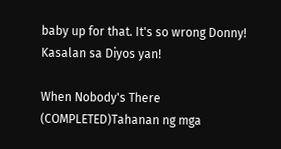baby up for that. It's so wrong Donny! Kasalan sa Diyos yan!

When Nobody's There (COMPLETED)Tahanan ng mga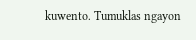kuwento. Tumuklas ngayon